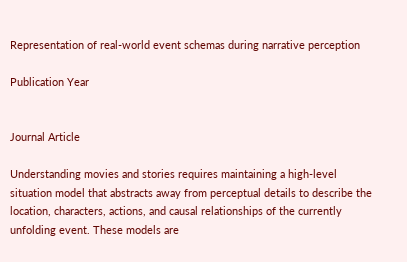Representation of real-world event schemas during narrative perception

Publication Year


Journal Article

Understanding movies and stories requires maintaining a high-level situation model that abstracts away from perceptual details to describe the location, characters, actions, and causal relationships of the currently unfolding event. These models are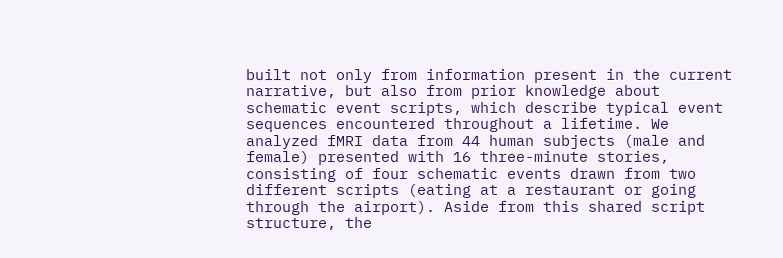built not only from information present in the current narrative, but also from prior knowledge about schematic event scripts, which describe typical event sequences encountered throughout a lifetime. We analyzed fMRI data from 44 human subjects (male and female) presented with 16 three-minute stories, consisting of four schematic events drawn from two different scripts (eating at a restaurant or going through the airport). Aside from this shared script structure, the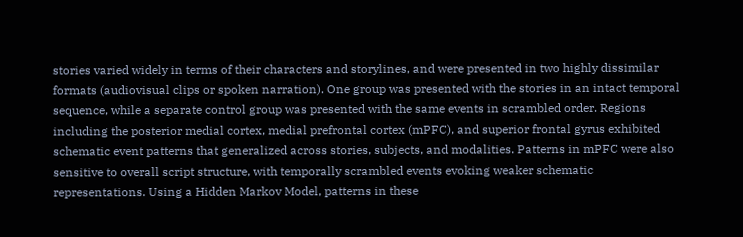stories varied widely in terms of their characters and storylines, and were presented in two highly dissimilar formats (audiovisual clips or spoken narration). One group was presented with the stories in an intact temporal sequence, while a separate control group was presented with the same events in scrambled order. Regions including the posterior medial cortex, medial prefrontal cortex (mPFC), and superior frontal gyrus exhibited schematic event patterns that generalized across stories, subjects, and modalities. Patterns in mPFC were also sensitive to overall script structure, with temporally scrambled events evoking weaker schematic representations. Using a Hidden Markov Model, patterns in these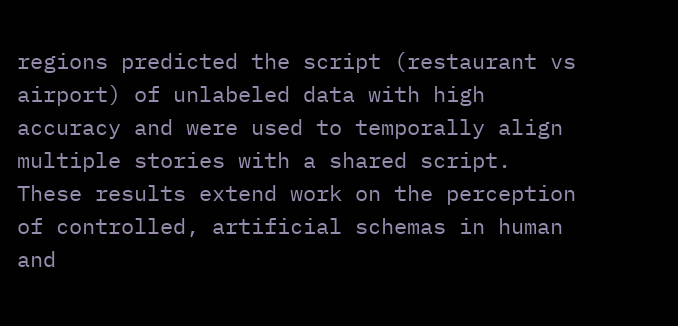regions predicted the script (restaurant vs airport) of unlabeled data with high accuracy and were used to temporally align multiple stories with a shared script. These results extend work on the perception of controlled, artificial schemas in human and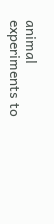animal experiments to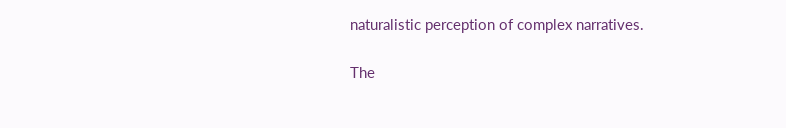naturalistic perception of complex narratives.

The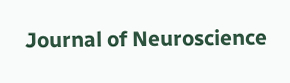Journal of Neuroscience